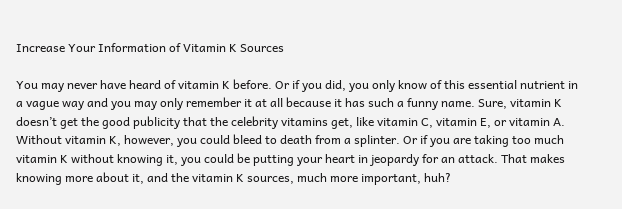Increase Your Information of Vitamin K Sources

You may never have heard of vitamin K before. Or if you did, you only know of this essential nutrient in a vague way and you may only remember it at all because it has such a funny name. Sure, vitamin K doesn’t get the good publicity that the celebrity vitamins get, like vitamin C, vitamin E, or vitamin A. Without vitamin K, however, you could bleed to death from a splinter. Or if you are taking too much vitamin K without knowing it, you could be putting your heart in jeopardy for an attack. That makes knowing more about it, and the vitamin K sources, much more important, huh?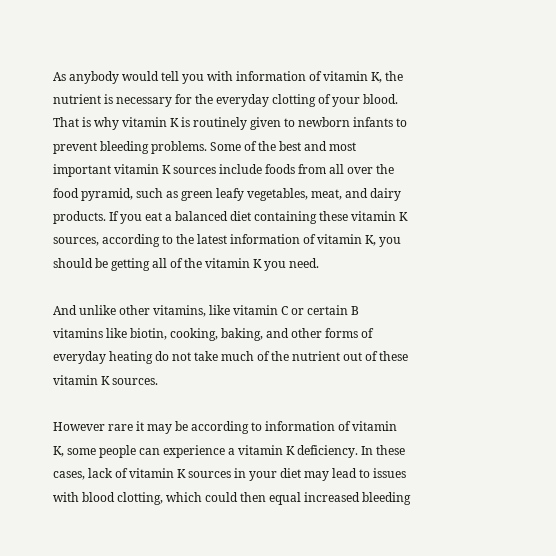As anybody would tell you with information of vitamin K, the nutrient is necessary for the everyday clotting of your blood. That is why vitamin K is routinely given to newborn infants to prevent bleeding problems. Some of the best and most important vitamin K sources include foods from all over the food pyramid, such as green leafy vegetables, meat, and dairy products. If you eat a balanced diet containing these vitamin K sources, according to the latest information of vitamin K, you should be getting all of the vitamin K you need.

And unlike other vitamins, like vitamin C or certain B vitamins like biotin, cooking, baking, and other forms of everyday heating do not take much of the nutrient out of these vitamin K sources.

However rare it may be according to information of vitamin K, some people can experience a vitamin K deficiency. In these cases, lack of vitamin K sources in your diet may lead to issues with blood clotting, which could then equal increased bleeding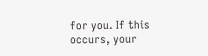for you. If this occurs, your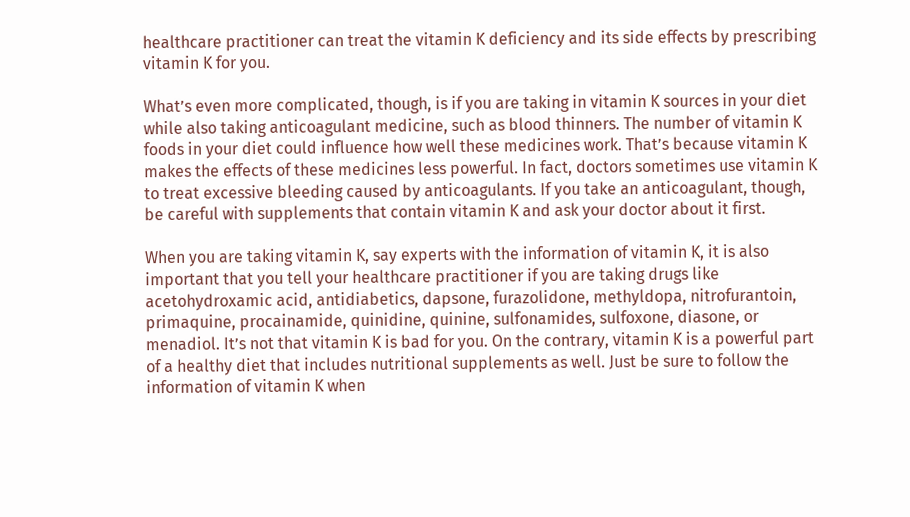healthcare practitioner can treat the vitamin K deficiency and its side effects by prescribing vitamin K for you.

What’s even more complicated, though, is if you are taking in vitamin K sources in your diet while also taking anticoagulant medicine, such as blood thinners. The number of vitamin K foods in your diet could influence how well these medicines work. That’s because vitamin K makes the effects of these medicines less powerful. In fact, doctors sometimes use vitamin K to treat excessive bleeding caused by anticoagulants. If you take an anticoagulant, though, be careful with supplements that contain vitamin K and ask your doctor about it first.

When you are taking vitamin K, say experts with the information of vitamin K, it is also important that you tell your healthcare practitioner if you are taking drugs like acetohydroxamic acid, antidiabetics, dapsone, furazolidone, methyldopa, nitrofurantoin, primaquine, procainamide, quinidine, quinine, sulfonamides, sulfoxone, diasone, or menadiol. It’s not that vitamin K is bad for you. On the contrary, vitamin K is a powerful part of a healthy diet that includes nutritional supplements as well. Just be sure to follow the information of vitamin K when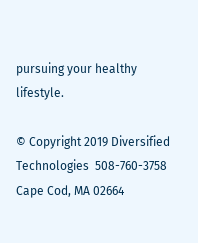pursuing your healthy lifestyle.

© Copyright 2019 Diversified Technologies  508-760-3758
Cape Cod, MA 02664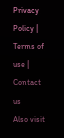Privacy Policy | Terms of use | Contact us
Also visit